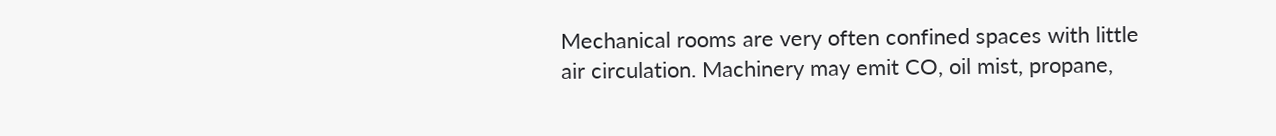Mechanical rooms are very often confined spaces with little air circulation. Machinery may emit CO, oil mist, propane,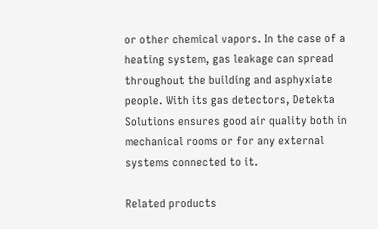or other chemical vapors. In the case of a heating system, gas leakage can spread throughout the building and asphyxiate people. With its gas detectors, Detekta Solutions ensures good air quality both in mechanical rooms or for any external systems connected to it.

Related products